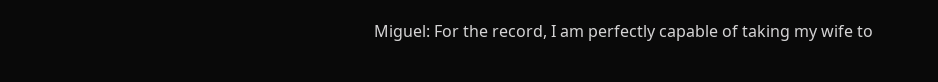Miguel: For the record, I am perfectly capable of taking my wife to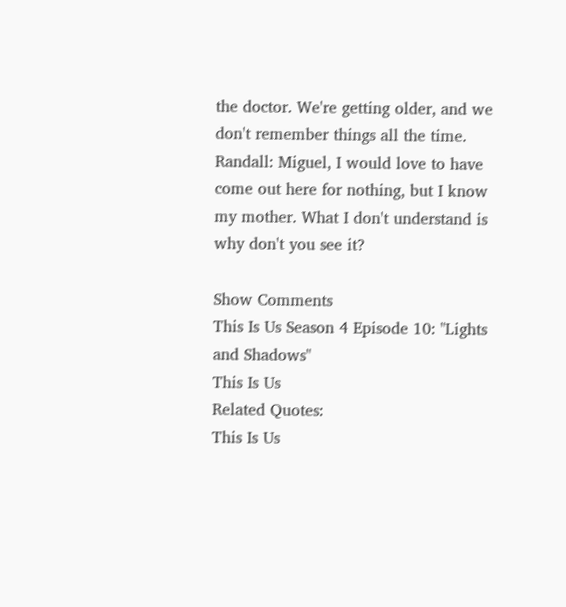the doctor. We're getting older, and we don't remember things all the time.
Randall: Miguel, I would love to have come out here for nothing, but I know my mother. What I don't understand is why don't you see it?

Show Comments
This Is Us Season 4 Episode 10: "Lights and Shadows"
This Is Us
Related Quotes:
This Is Us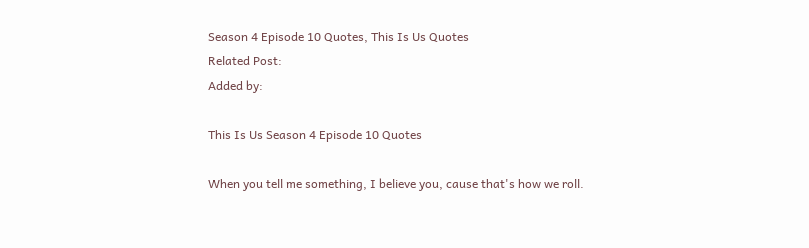Season 4 Episode 10 Quotes, This Is Us Quotes
Related Post:
Added by:

This Is Us Season 4 Episode 10 Quotes

When you tell me something, I believe you, cause that's how we roll.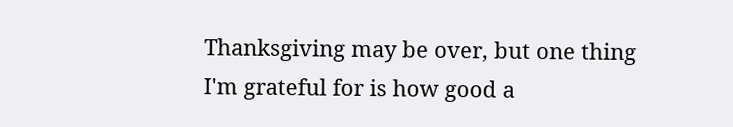Thanksgiving may be over, but one thing I'm grateful for is how good a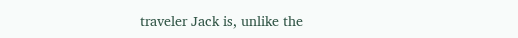traveler Jack is, unlike the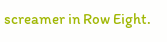screamer in Row Eight.